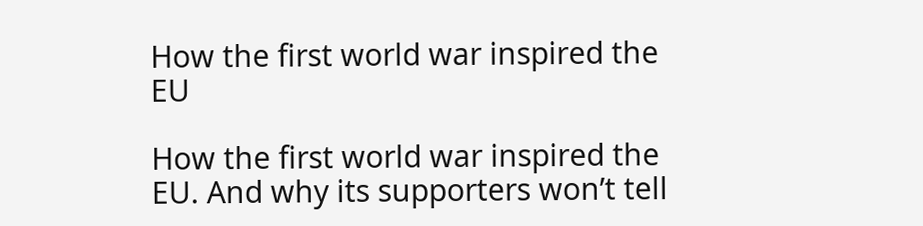How the first world war inspired the EU

How the first world war inspired the EU. And why its supporters won’t tell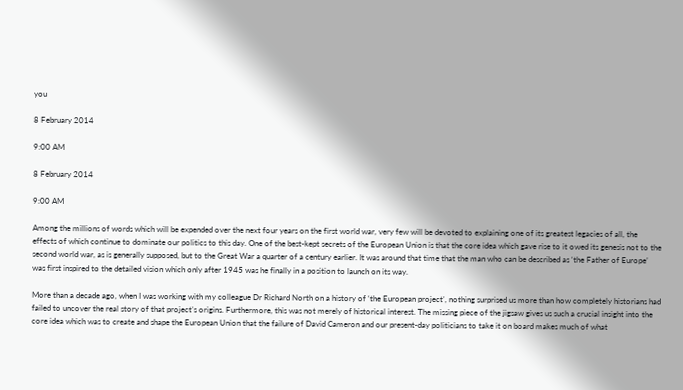you

8 February 2014

9:00 AM

8 February 2014

9:00 AM

Among the millions of words which will be expended over the next four years on the first world war, very few will be devoted to explaining one of its greatest legacies of all, the effects of which continue to dominate our politics to this day. One of the best-kept secrets of the European Union is that the core idea which gave rise to it owed its genesis not to the second world war, as is generally supposed, but to the Great War a quarter of a century earlier. It was around that time that the man who can be described as ‘the Father of Europe’ was first inspired to the detailed vision which only after 1945 was he finally in a position to launch on its way.

More than a decade ago, when I was working with my colleague Dr Richard North on a history of ‘the European project’, nothing surprised us more than how completely historians had failed to uncover the real story of that project’s origins. Furthermore, this was not merely of historical interest. The missing piece of the jigsaw gives us such a crucial insight into the core idea which was to create and shape the European Union that the failure of David Cameron and our present-day politicians to take it on board makes much of what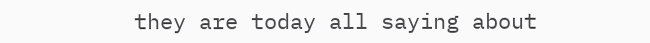they are today all saying about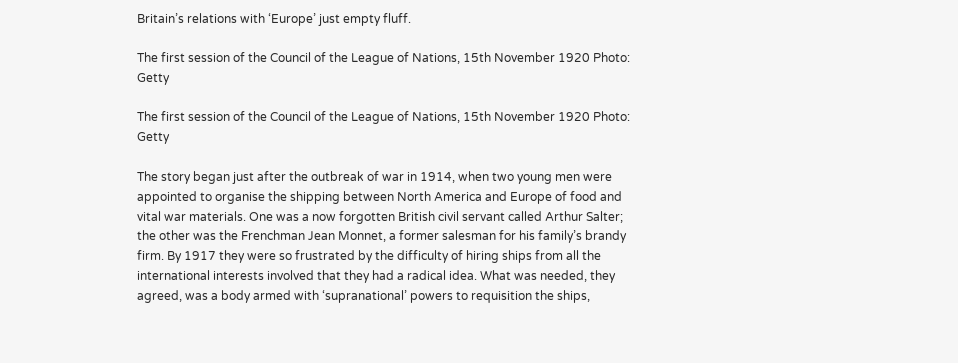Britain’s relations with ‘Europe’ just empty fluff.

The first session of the Council of the League of Nations, 15th November 1920 Photo: Getty

The first session of the Council of the League of Nations, 15th November 1920 Photo: Getty

The story began just after the outbreak of war in 1914, when two young men were appointed to organise the shipping between North America and Europe of food and vital war materials. One was a now forgotten British civil servant called Arthur Salter; the other was the Frenchman Jean Monnet, a former salesman for his family’s brandy firm. By 1917 they were so frustrated by the difficulty of hiring ships from all the international interests involved that they had a radical idea. What was needed, they agreed, was a body armed with ‘supranational’ powers to requisition the ships,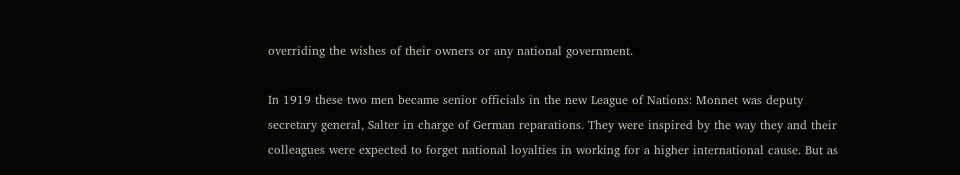overriding the wishes of their owners or any national government.

In 1919 these two men became senior officials in the new League of Nations: Monnet was deputy secretary general, Salter in charge of German reparations. They were inspired by the way they and their colleagues were expected to forget national loyalties in working for a higher international cause. But as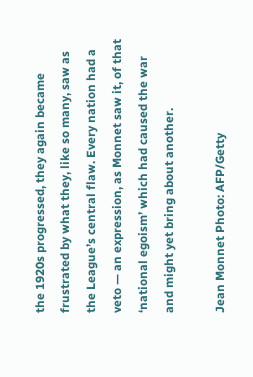the 1920s progressed, they again became frustrated by what they, like so many, saw as the League’s central flaw. Every nation had a veto — an expression, as Monnet saw it, of that ‘national egoism’ which had caused the war and might yet bring about another.

Jean Monnet Photo: AFP/Getty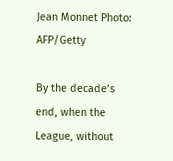Jean Monnet Photo: AFP/Getty

By the decade’s end, when the League, without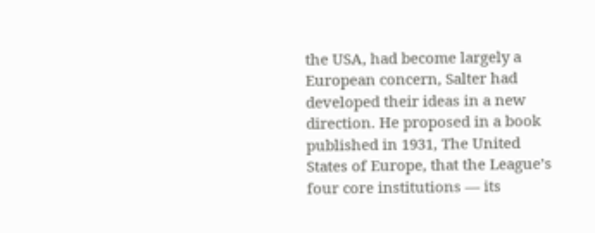the USA, had become largely a European concern, Salter had developed their ideas in a new direction. He proposed in a book published in 1931, The United States of Europe, that the League’s four core institutions — its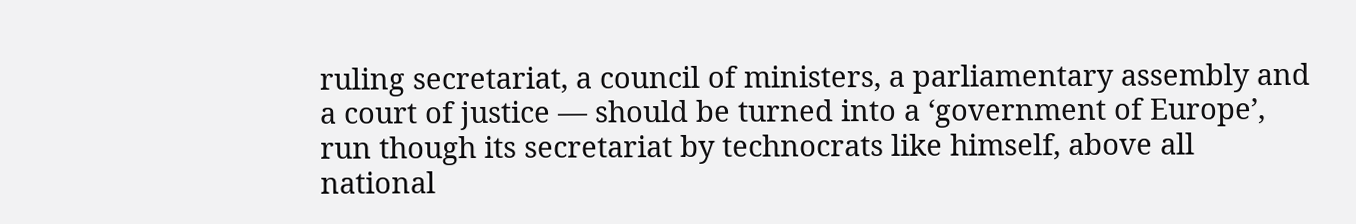ruling secretariat, a council of ministers, a parliamentary assembly and a court of justice — should be turned into a ‘government of Europe’, run though its secretariat by technocrats like himself, above all national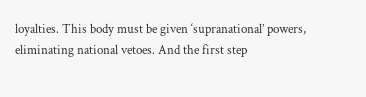loyalties. This body must be given ‘supranational’ powers, eliminating national vetoes. And the first step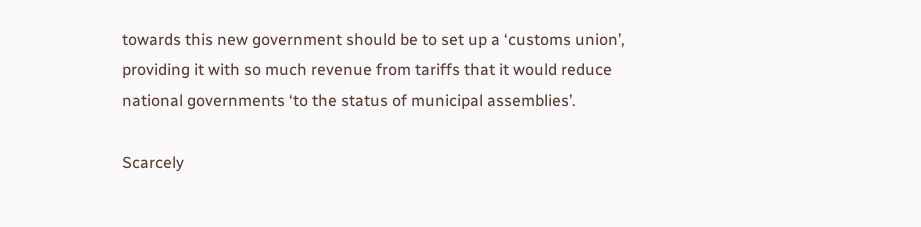towards this new government should be to set up a ‘customs union’, providing it with so much revenue from tariffs that it would reduce national governments ‘to the status of municipal assemblies’.

Scarcely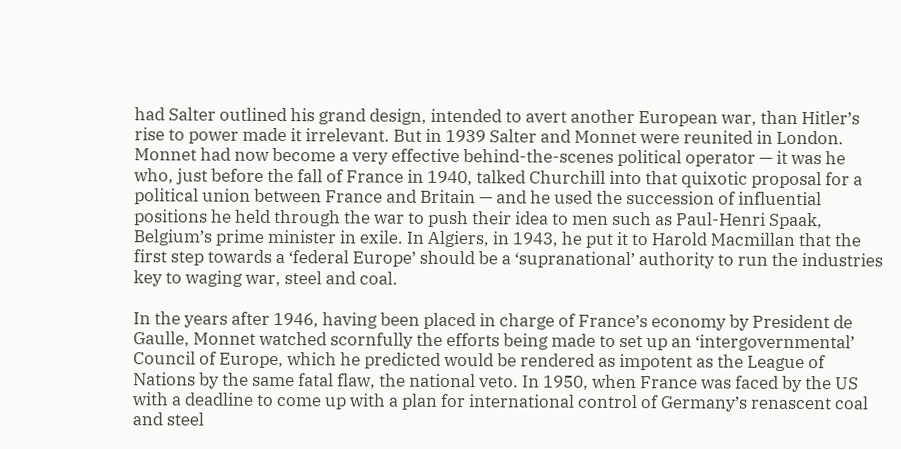had Salter outlined his grand design, intended to avert another European war, than Hitler’s rise to power made it irrelevant. But in 1939 Salter and Monnet were reunited in London. Monnet had now become a very effective behind-the-scenes political operator — it was he who, just before the fall of France in 1940, talked Churchill into that quixotic proposal for a political union between France and Britain — and he used the succession of influential positions he held through the war to push their idea to men such as Paul-Henri Spaak, Belgium’s prime minister in exile. In Algiers, in 1943, he put it to Harold Macmillan that the first step towards a ‘federal Europe’ should be a ‘supranational’ authority to run the industries key to waging war, steel and coal.

In the years after 1946, having been placed in charge of France’s economy by President de Gaulle, Monnet watched scornfully the efforts being made to set up an ‘intergovernmental’ Council of Europe, which he predicted would be rendered as impotent as the League of Nations by the same fatal flaw, the national veto. In 1950, when France was faced by the US with a deadline to come up with a plan for international control of Germany’s renascent coal and steel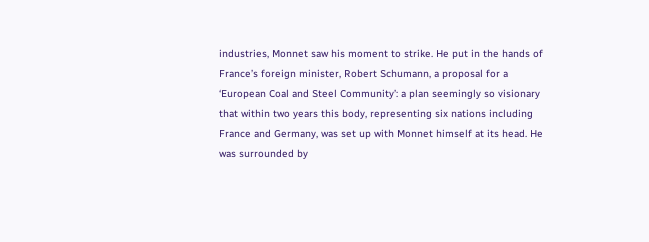industries, Monnet saw his moment to strike. He put in the hands of France’s foreign minister, Robert Schumann, a proposal for a ‘European Coal and Steel Community’: a plan seemingly so visionary that within two years this body, representing six nations including France and Germany, was set up with Monnet himself at its head. He was surrounded by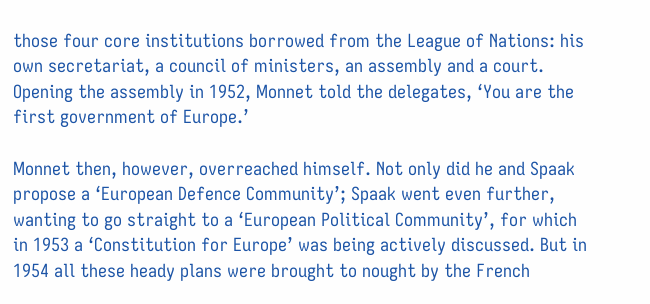those four core institutions borrowed from the League of Nations: his own secretariat, a council of ministers, an assembly and a court. Opening the assembly in 1952, Monnet told the delegates, ‘You are the first government of Europe.’

Monnet then, however, overreached himself. Not only did he and Spaak propose a ‘European Defence Community’; Spaak went even further, wanting to go straight to a ‘European Political Community’, for which in 1953 a ‘Constitution for Europe’ was being actively discussed. But in 1954 all these heady plans were brought to nought by the French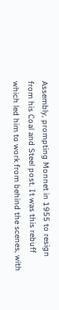Assembly, prompting Monnet in 1955 to resign from his Coal and Steel post. It was this rebuff which led him to work from behind the scenes, with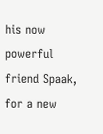his now powerful friend Spaak, for a new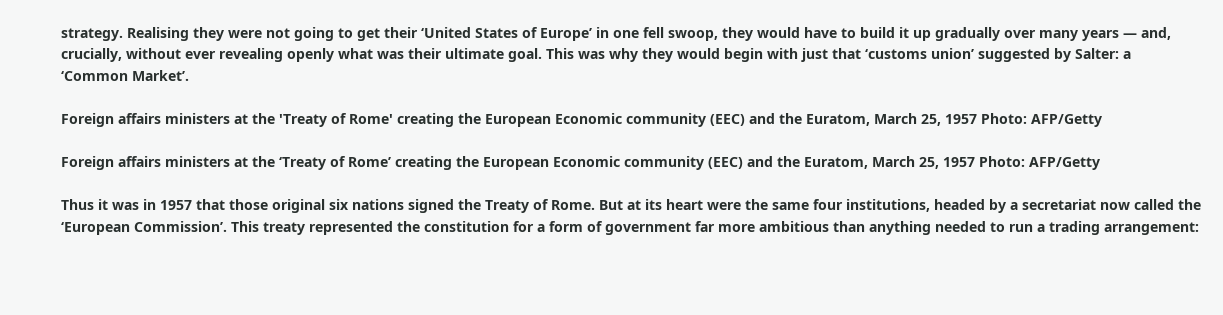strategy. Realising they were not going to get their ‘United States of Europe’ in one fell swoop, they would have to build it up gradually over many years — and, crucially, without ever revealing openly what was their ultimate goal. This was why they would begin with just that ‘customs union’ suggested by Salter: a ‘Common Market’.

Foreign affairs ministers at the 'Treaty of Rome' creating the European Economic community (EEC) and the Euratom, March 25, 1957 Photo: AFP/Getty

Foreign affairs ministers at the ‘Treaty of Rome’ creating the European Economic community (EEC) and the Euratom, March 25, 1957 Photo: AFP/Getty

Thus it was in 1957 that those original six nations signed the Treaty of Rome. But at its heart were the same four institutions, headed by a secretariat now called the ‘European Commission’. This treaty represented the constitution for a form of government far more ambitious than anything needed to run a trading arrangement: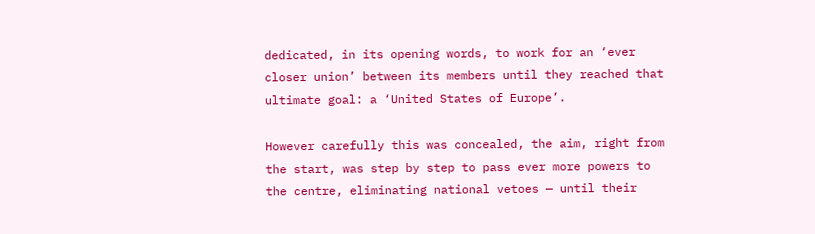dedicated, in its opening words, to work for an ‘ever closer union’ between its members until they reached that ultimate goal: a ‘United States of Europe’.

However carefully this was concealed, the aim, right from the start, was step by step to pass ever more powers to the centre, eliminating national vetoes — until their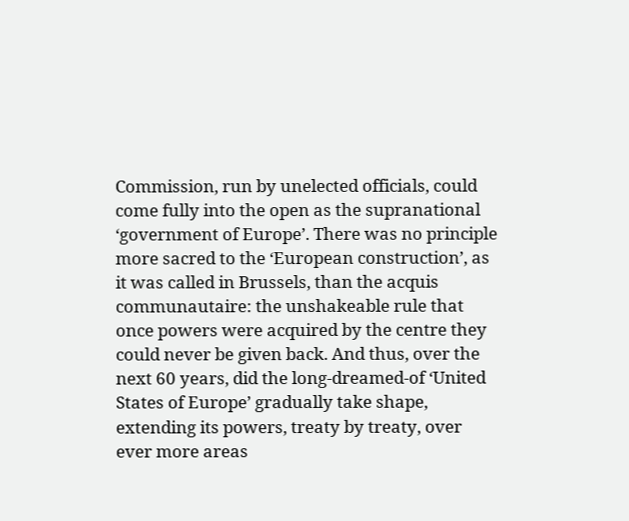Commission, run by unelected officials, could come fully into the open as the supranational ‘government of Europe’. There was no principle more sacred to the ‘European construction’, as it was called in Brussels, than the acquis communautaire: the unshakeable rule that once powers were acquired by the centre they could never be given back. And thus, over the next 60 years, did the long-dreamed-of ‘United States of Europe’ gradually take shape, extending its powers, treaty by treaty, over ever more areas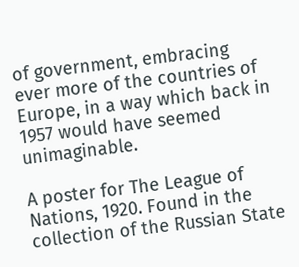of government, embracing ever more of the countries of Europe, in a way which back in 1957 would have seemed unimaginable.

A poster for The League of Nations, 1920. Found in the collection of the Russian State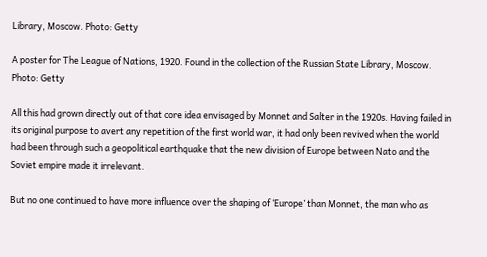Library, Moscow. Photo: Getty

A poster for The League of Nations, 1920. Found in the collection of the Russian State Library, Moscow. Photo: Getty

All this had grown directly out of that core idea envisaged by Monnet and Salter in the 1920s. Having failed in its original purpose to avert any repetition of the first world war, it had only been revived when the world had been through such a geopolitical earthquake that the new division of Europe between Nato and the Soviet empire made it irrelevant.

But no one continued to have more influence over the shaping of ‘Europe’ than Monnet, the man who as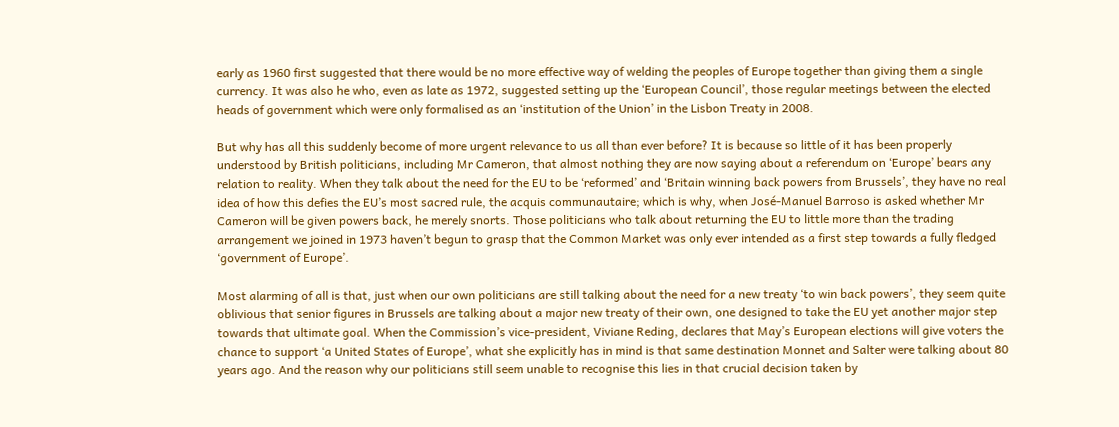early as 1960 first suggested that there would be no more effective way of welding the peoples of Europe together than giving them a single currency. It was also he who, even as late as 1972, suggested setting up the ‘European Council’, those regular meetings between the elected heads of government which were only formalised as an ‘institution of the Union’ in the Lisbon Treaty in 2008.

But why has all this suddenly become of more urgent relevance to us all than ever before? It is because so little of it has been properly understood by British politicians, including Mr Cameron, that almost nothing they are now saying about a referendum on ‘Europe’ bears any relation to reality. When they talk about the need for the EU to be ‘reformed’ and ‘Britain winning back powers from Brussels’, they have no real idea of how this defies the EU’s most sacred rule, the acquis communautaire; which is why, when José-Manuel Barroso is asked whether Mr Cameron will be given powers back, he merely snorts. Those politicians who talk about returning the EU to little more than the trading arrangement we joined in 1973 haven’t begun to grasp that the Common Market was only ever intended as a first step towards a fully fledged ‘government of Europe’.

Most alarming of all is that, just when our own politicians are still talking about the need for a new treaty ‘to win back powers’, they seem quite oblivious that senior figures in Brussels are talking about a major new treaty of their own, one designed to take the EU yet another major step towards that ultimate goal. When the Commission’s vice-president, Viviane Reding, declares that May’s European elections will give voters the chance to support ‘a United States of Europe’, what she explicitly has in mind is that same destination Monnet and Salter were talking about 80 years ago. And the reason why our politicians still seem unable to recognise this lies in that crucial decision taken by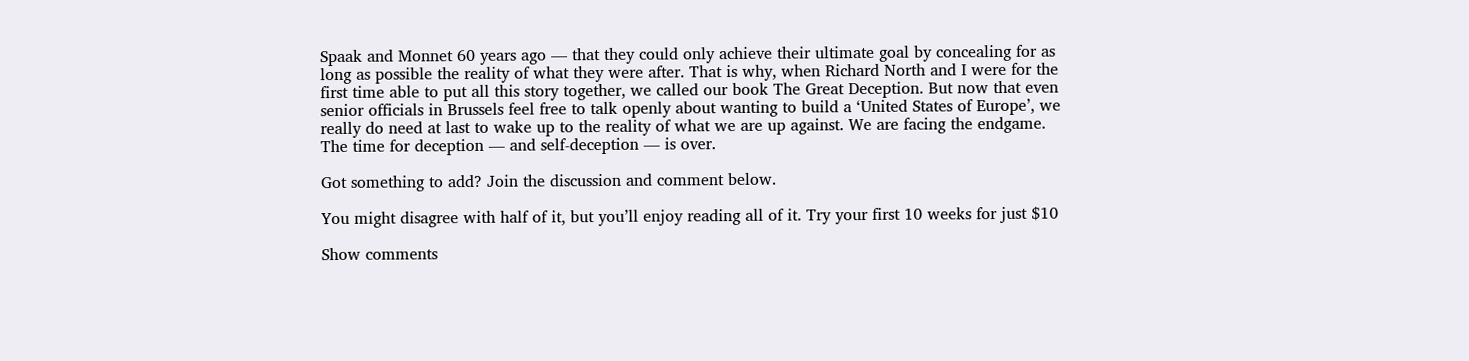Spaak and Monnet 60 years ago — that they could only achieve their ultimate goal by concealing for as long as possible the reality of what they were after. That is why, when Richard North and I were for the first time able to put all this story together, we called our book The Great Deception. But now that even senior officials in Brussels feel free to talk openly about wanting to build a ‘United States of Europe’, we really do need at last to wake up to the reality of what we are up against. We are facing the endgame. The time for deception — and self-deception — is over.

Got something to add? Join the discussion and comment below.

You might disagree with half of it, but you’ll enjoy reading all of it. Try your first 10 weeks for just $10

Show comments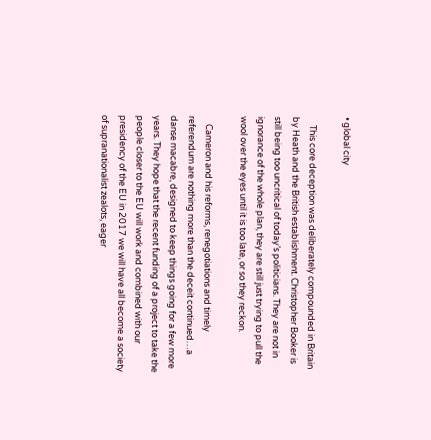• global city

    This core deception was deliberately compounded in Britain by Heath and the British establishment. Christopher Booker is still being too uncritical of today’s politicians. They are not in ignorance of the whole plan, they are still just trying to pull the wool over the eyes until it is too late, or so they reckon.

    Cameron and his reforms, renegotiations and timely referendum are nothing more than the deceit continued…a danse macabre, designed to keep things going for a few more years. They hope that the recent funding of a project to take the people closer to the EU will work and combined with our presidency of the EU in 2017 we will have all become a society of supranationalist zealots, eager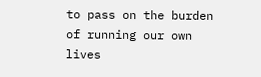to pass on the burden of running our own lives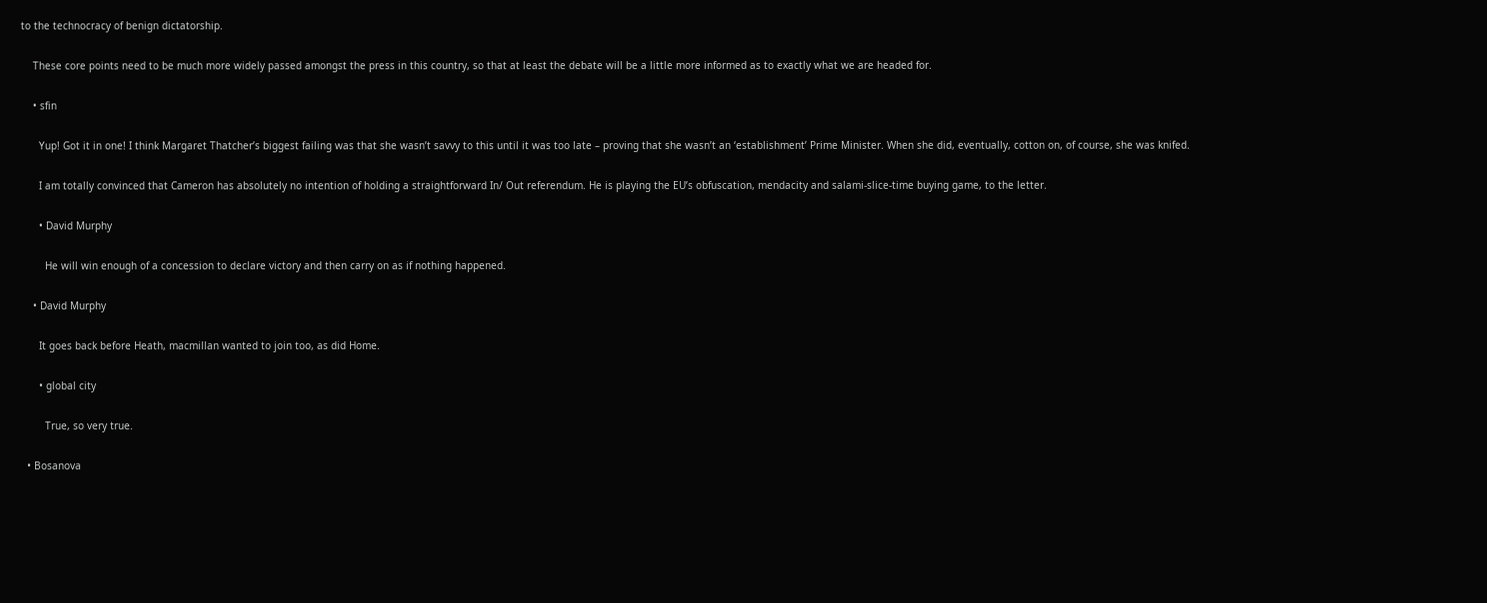to the technocracy of benign dictatorship.

    These core points need to be much more widely passed amongst the press in this country, so that at least the debate will be a little more informed as to exactly what we are headed for.

    • sfin

      Yup! Got it in one! I think Margaret Thatcher’s biggest failing was that she wasn’t savvy to this until it was too late – proving that she wasn’t an ‘establishment’ Prime Minister. When she did, eventually, cotton on, of course, she was knifed.

      I am totally convinced that Cameron has absolutely no intention of holding a straightforward In/ Out referendum. He is playing the EU’s obfuscation, mendacity and salami-slice-time buying game, to the letter.

      • David Murphy

        He will win enough of a concession to declare victory and then carry on as if nothing happened.

    • David Murphy

      It goes back before Heath, macmillan wanted to join too, as did Home.

      • global city

        True, so very true.

  • Bosanova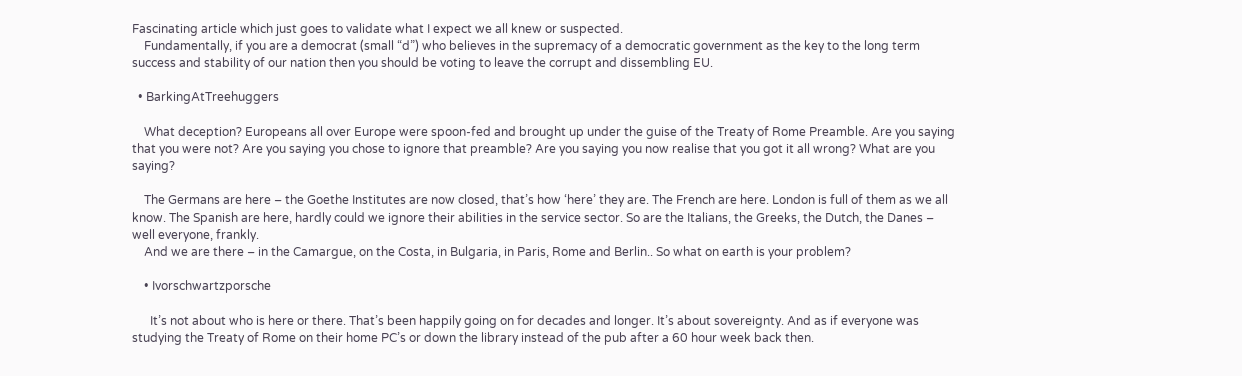Fascinating article which just goes to validate what I expect we all knew or suspected.
    Fundamentally, if you are a democrat (small “d”) who believes in the supremacy of a democratic government as the key to the long term success and stability of our nation then you should be voting to leave the corrupt and dissembling EU.

  • BarkingAtTreehuggers

    What deception? Europeans all over Europe were spoon-fed and brought up under the guise of the Treaty of Rome Preamble. Are you saying that you were not? Are you saying you chose to ignore that preamble? Are you saying you now realise that you got it all wrong? What are you saying?

    The Germans are here – the Goethe Institutes are now closed, that’s how ‘here’ they are. The French are here. London is full of them as we all know. The Spanish are here, hardly could we ignore their abilities in the service sector. So are the Italians, the Greeks, the Dutch, the Danes – well everyone, frankly.
    And we are there – in the Camargue, on the Costa, in Bulgaria, in Paris, Rome and Berlin.. So what on earth is your problem?

    • Ivorschwartzporsche

      It’s not about who is here or there. That’s been happily going on for decades and longer. It’s about sovereignty. And as if everyone was studying the Treaty of Rome on their home PC’s or down the library instead of the pub after a 60 hour week back then.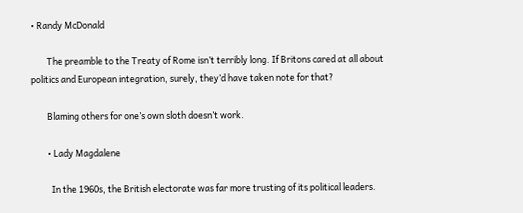• Randy McDonald

        The preamble to the Treaty of Rome isn’t terribly long. If Britons cared at all about politics and European integration, surely, they’d have taken note for that?

        Blaming others for one’s own sloth doesn’t work.

        • Lady Magdalene

          In the 1960s, the British electorate was far more trusting of its political leaders.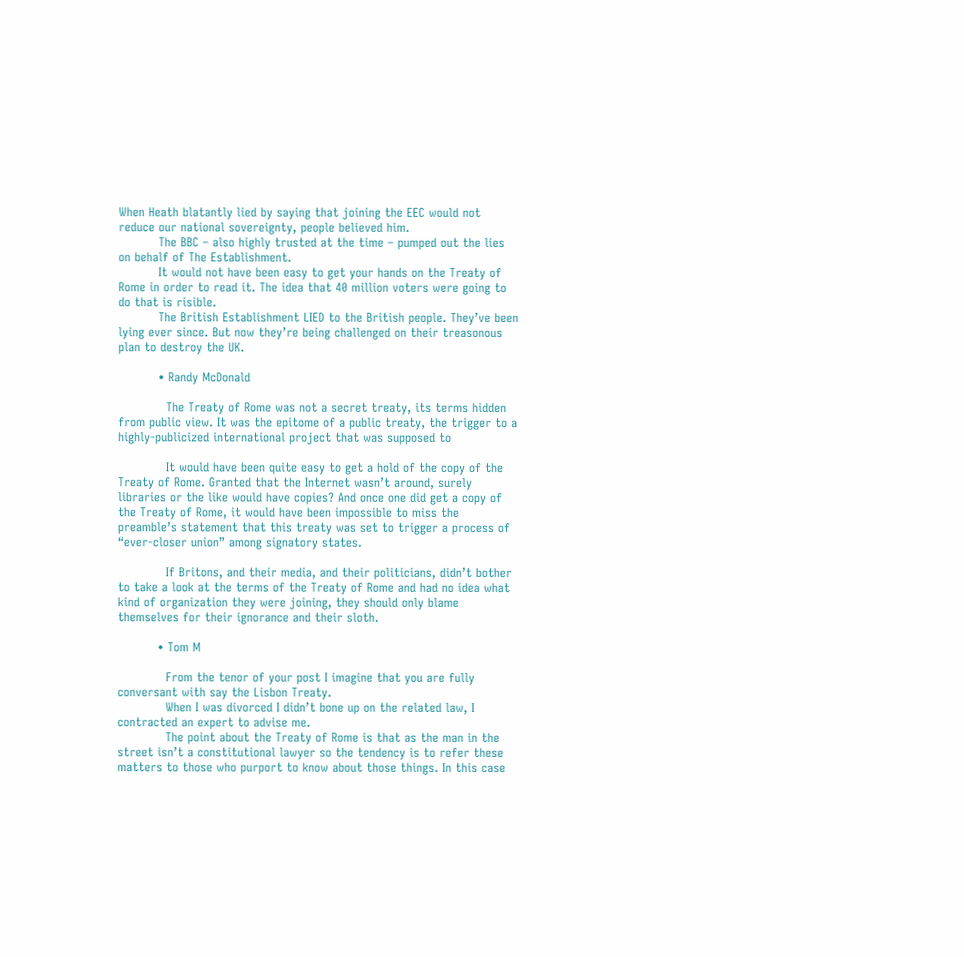When Heath blatantly lied by saying that joining the EEC would not reduce our national sovereignty, people believed him.
          The BBC – also highly trusted at the time – pumped out the lies on behalf of The Establishment.
          It would not have been easy to get your hands on the Treaty of Rome in order to read it. The idea that 40 million voters were going to do that is risible.
          The British Establishment LIED to the British people. They’ve been lying ever since. But now they’re being challenged on their treasonous plan to destroy the UK.

          • Randy McDonald

            The Treaty of Rome was not a secret treaty, its terms hidden from public view. It was the epitome of a public treaty, the trigger to a highly-publicized international project that was supposed to

            It would have been quite easy to get a hold of the copy of the Treaty of Rome. Granted that the Internet wasn’t around, surely libraries or the like would have copies? And once one did get a copy of the Treaty of Rome, it would have been impossible to miss the preamble’s statement that this treaty was set to trigger a process of “ever-closer union” among signatory states.

            If Britons, and their media, and their politicians, didn’t bother to take a look at the terms of the Treaty of Rome and had no idea what kind of organization they were joining, they should only blame themselves for their ignorance and their sloth.

          • Tom M

            From the tenor of your post I imagine that you are fully conversant with say the Lisbon Treaty.
            When I was divorced I didn’t bone up on the related law, I contracted an expert to advise me.
            The point about the Treaty of Rome is that as the man in the street isn’t a constitutional lawyer so the tendency is to refer these matters to those who purport to know about those things. In this case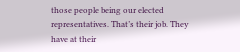those people being our elected representatives. That’s their job. They have at their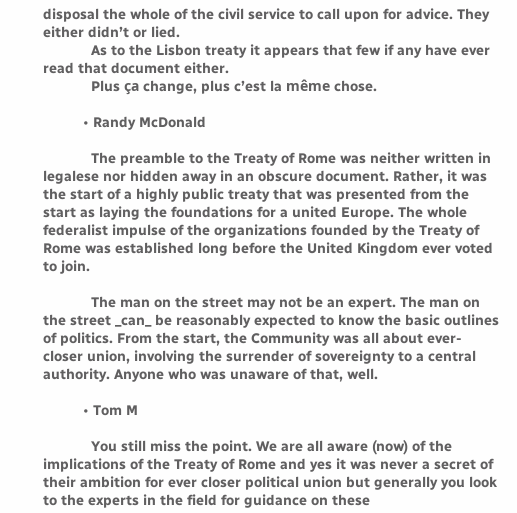disposal the whole of the civil service to call upon for advice. They either didn’t or lied.
            As to the Lisbon treaty it appears that few if any have ever read that document either.
            Plus ça change, plus c’est la même chose.

          • Randy McDonald

            The preamble to the Treaty of Rome was neither written in legalese nor hidden away in an obscure document. Rather, it was the start of a highly public treaty that was presented from the start as laying the foundations for a united Europe. The whole federalist impulse of the organizations founded by the Treaty of Rome was established long before the United Kingdom ever voted to join.

            The man on the street may not be an expert. The man on the street _can_ be reasonably expected to know the basic outlines of politics. From the start, the Community was all about ever-closer union, involving the surrender of sovereignty to a central authority. Anyone who was unaware of that, well.

          • Tom M

            You still miss the point. We are all aware (now) of the implications of the Treaty of Rome and yes it was never a secret of their ambition for ever closer political union but generally you look to the experts in the field for guidance on these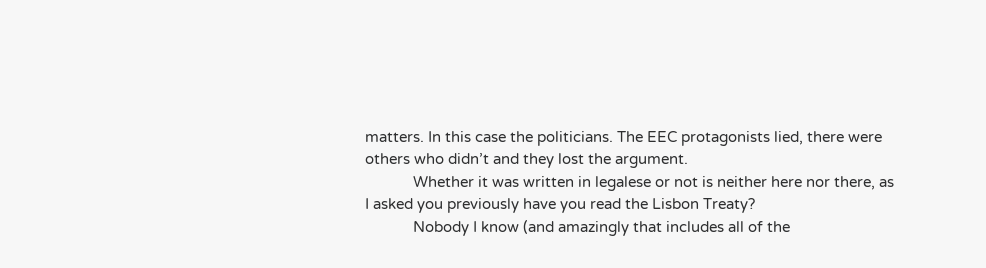matters. In this case the politicians. The EEC protagonists lied, there were others who didn’t and they lost the argument.
            Whether it was written in legalese or not is neither here nor there, as I asked you previously have you read the Lisbon Treaty?
            Nobody I know (and amazingly that includes all of the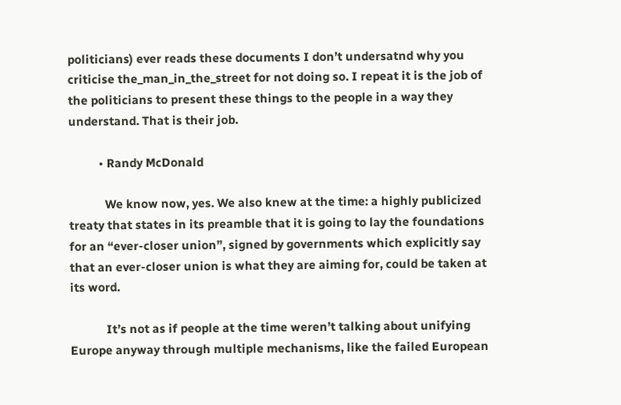politicians) ever reads these documents I don’t undersatnd why you criticise the_man_in_the_street for not doing so. I repeat it is the job of the politicians to present these things to the people in a way they understand. That is their job.

          • Randy McDonald

            We know now, yes. We also knew at the time: a highly publicized treaty that states in its preamble that it is going to lay the foundations for an “ever-closer union”, signed by governments which explicitly say that an ever-closer union is what they are aiming for, could be taken at its word.

            It’s not as if people at the time weren’t talking about unifying Europe anyway through multiple mechanisms, like the failed European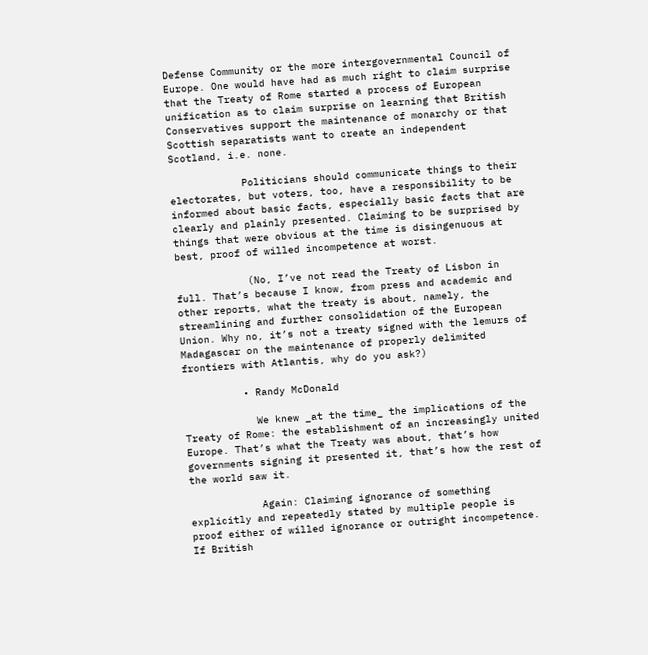Defense Community or the more intergovernmental Council of Europe. One would have had as much right to claim surprise that the Treaty of Rome started a process of European unification as to claim surprise on learning that British Conservatives support the maintenance of monarchy or that Scottish separatists want to create an independent Scotland, i.e. none.

            Politicians should communicate things to their electorates, but voters, too, have a responsibility to be informed about basic facts, especially basic facts that are clearly and plainly presented. Claiming to be surprised by things that were obvious at the time is disingenuous at best, proof of willed incompetence at worst.

            (No, I’ve not read the Treaty of Lisbon in full. That’s because I know, from press and academic and other reports, what the treaty is about, namely, the streamlining and further consolidation of the European Union. Why no, it’s not a treaty signed with the lemurs of Madagascar on the maintenance of properly delimited frontiers with Atlantis, why do you ask?)

          • Randy McDonald

            We knew _at the time_ the implications of the Treaty of Rome: the establishment of an increasingly united Europe. That’s what the Treaty was about, that’s how governments signing it presented it, that’s how the rest of the world saw it.

            Again: Claiming ignorance of something explicitly and repeatedly stated by multiple people is proof either of willed ignorance or outright incompetence. If British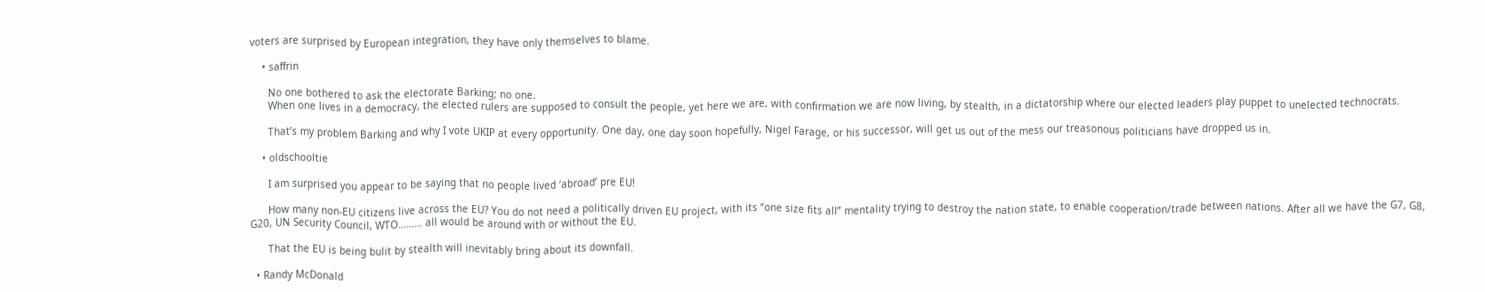voters are surprised by European integration, they have only themselves to blame.

    • saffrin

      No one bothered to ask the electorate Barking; no one.
      When one lives in a democracy, the elected rulers are supposed to consult the people, yet here we are, with confirmation we are now living, by stealth, in a dictatorship where our elected leaders play puppet to unelected technocrats.

      That’s my problem Barking and why I vote UKIP at every opportunity. One day, one day soon hopefully, Nigel Farage, or his successor, will get us out of the mess our treasonous politicians have dropped us in.

    • oldschooltie

      I am surprised you appear to be saying that no people lived ‘abroad’ pre EU!

      How many non-EU citizens live across the EU? You do not need a politically driven EU project, with its “one size fits all” mentality trying to destroy the nation state, to enable cooperation/trade between nations. After all we have the G7, G8, G20, UN Security Council, WTO……… all would be around with or without the EU.

      That the EU is being bulit by stealth will inevitably bring about its downfall.

  • Randy McDonald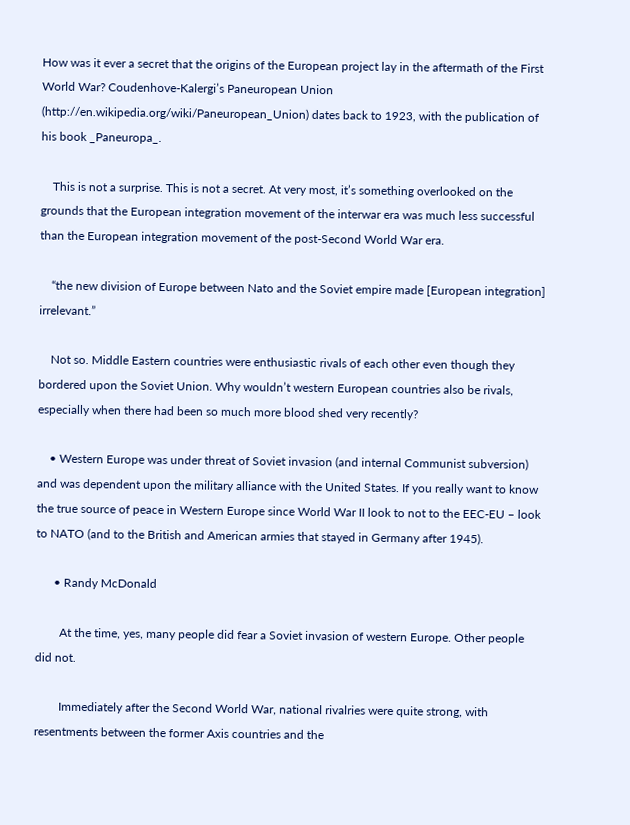How was it ever a secret that the origins of the European project lay in the aftermath of the First World War? Coudenhove-Kalergi’s Paneuropean Union (http://en.wikipedia.org/wiki/Paneuropean_Union) dates back to 1923, with the publication of his book _Paneuropa_.

    This is not a surprise. This is not a secret. At very most, it’s something overlooked on the grounds that the European integration movement of the interwar era was much less successful than the European integration movement of the post-Second World War era.

    “the new division of Europe between Nato and the Soviet empire made [European integration] irrelevant.”

    Not so. Middle Eastern countries were enthusiastic rivals of each other even though they bordered upon the Soviet Union. Why wouldn’t western European countries also be rivals, especially when there had been so much more blood shed very recently?

    • Western Europe was under threat of Soviet invasion (and internal Communist subversion) and was dependent upon the military alliance with the United States. If you really want to know the true source of peace in Western Europe since World War II look to not to the EEC-EU – look to NATO (and to the British and American armies that stayed in Germany after 1945).

      • Randy McDonald

        At the time, yes, many people did fear a Soviet invasion of western Europe. Other people did not.

        Immediately after the Second World War, national rivalries were quite strong, with resentments between the former Axis countries and the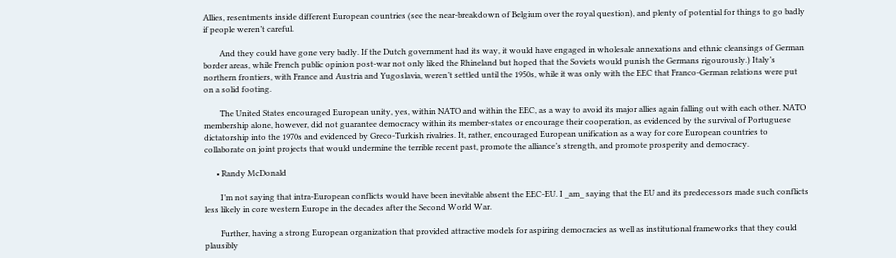Allies, resentments inside different European countries (see the near-breakdown of Belgium over the royal question), and plenty of potential for things to go badly if people weren’t careful.

        And they could have gone very badly. If the Dutch government had its way, it would have engaged in wholesale annexations and ethnic cleansings of German border areas, while French public opinion post-war not only liked the Rhineland but hoped that the Soviets would punish the Germans rigourously.) Italy’s northern frontiers, with France and Austria and Yugoslavia, weren’t settled until the 1950s, while it was only with the EEC that Franco-German relations were put on a solid footing.

        The United States encouraged European unity, yes, within NATO and within the EEC, as a way to avoid its major allies again falling out with each other. NATO membership alone, however, did not guarantee democracy within its member-states or encourage their cooperation, as evidenced by the survival of Portuguese dictatorship into the 1970s and evidenced by Greco-Turkish rivalries. It, rather, encouraged European unification as a way for core European countries to collaborate on joint projects that would undermine the terrible recent past, promote the alliance’s strength, and promote prosperity and democracy.

      • Randy McDonald

        I’m not saying that intra-European conflicts would have been inevitable absent the EEC-EU. I _am_ saying that the EU and its predecessors made such conflicts less likely in core western Europe in the decades after the Second World War.

        Further, having a strong European organization that provided attractive models for aspiring democracies as well as institutional frameworks that they could plausibly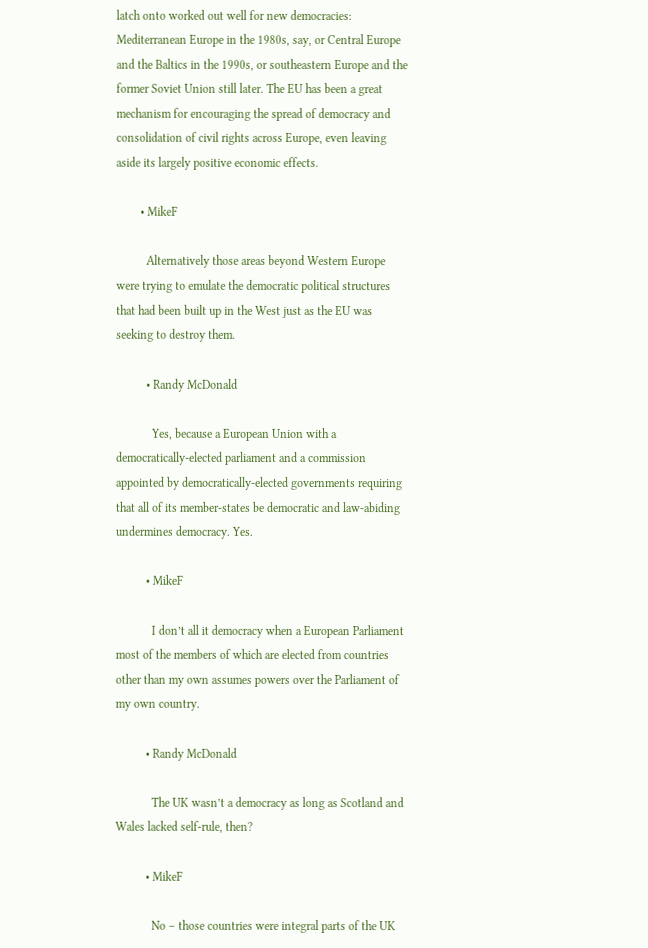latch onto worked out well for new democracies: Mediterranean Europe in the 1980s, say, or Central Europe and the Baltics in the 1990s, or southeastern Europe and the former Soviet Union still later. The EU has been a great mechanism for encouraging the spread of democracy and consolidation of civil rights across Europe, even leaving aside its largely positive economic effects.

        • MikeF

          Alternatively those areas beyond Western Europe were trying to emulate the democratic political structures that had been built up in the West just as the EU was seeking to destroy them.

          • Randy McDonald

            Yes, because a European Union with a democratically-elected parliament and a commission appointed by democratically-elected governments requiring that all of its member-states be democratic and law-abiding undermines democracy. Yes.

          • MikeF

            I don’t all it democracy when a European Parliament most of the members of which are elected from countries other than my own assumes powers over the Parliament of my own country.

          • Randy McDonald

            The UK wasn’t a democracy as long as Scotland and Wales lacked self-rule, then?

          • MikeF

            No – those countries were integral parts of the UK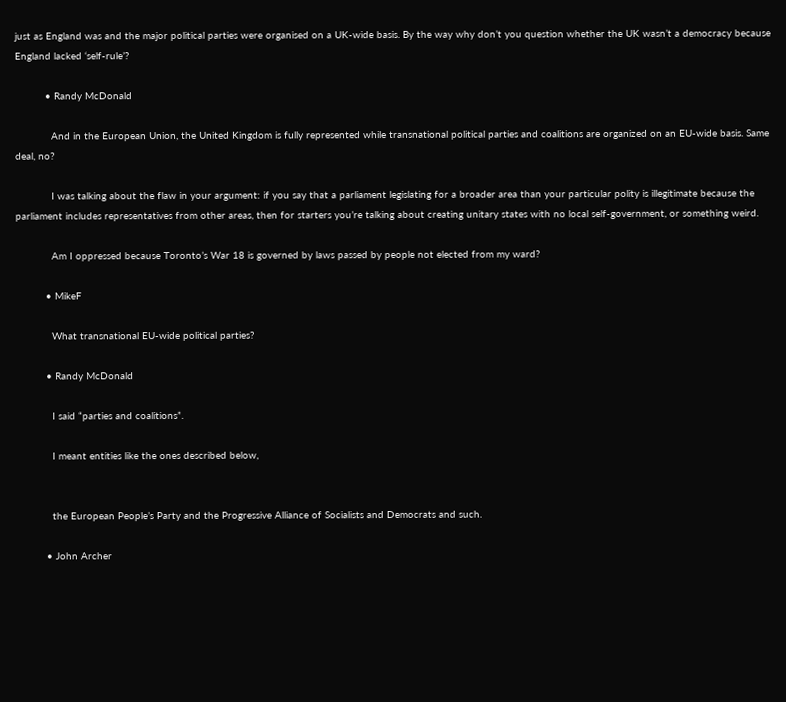just as England was and the major political parties were organised on a UK-wide basis. By the way why don’t you question whether the UK wasn’t a democracy because England lacked ‘self-rule’?

          • Randy McDonald

            And in the European Union, the United Kingdom is fully represented while transnational political parties and coalitions are organized on an EU-wide basis. Same deal, no?

            I was talking about the flaw in your argument: if you say that a parliament legislating for a broader area than your particular polity is illegitimate because the parliament includes representatives from other areas, then for starters you’re talking about creating unitary states with no local self-government, or something weird.

            Am I oppressed because Toronto’s War 18 is governed by laws passed by people not elected from my ward?

          • MikeF

            What transnational EU-wide political parties?

          • Randy McDonald

            I said “parties and coalitions”.

            I meant entities like the ones described below,


            the European People’s Party and the Progressive Alliance of Socialists and Democrats and such.

          • John Archer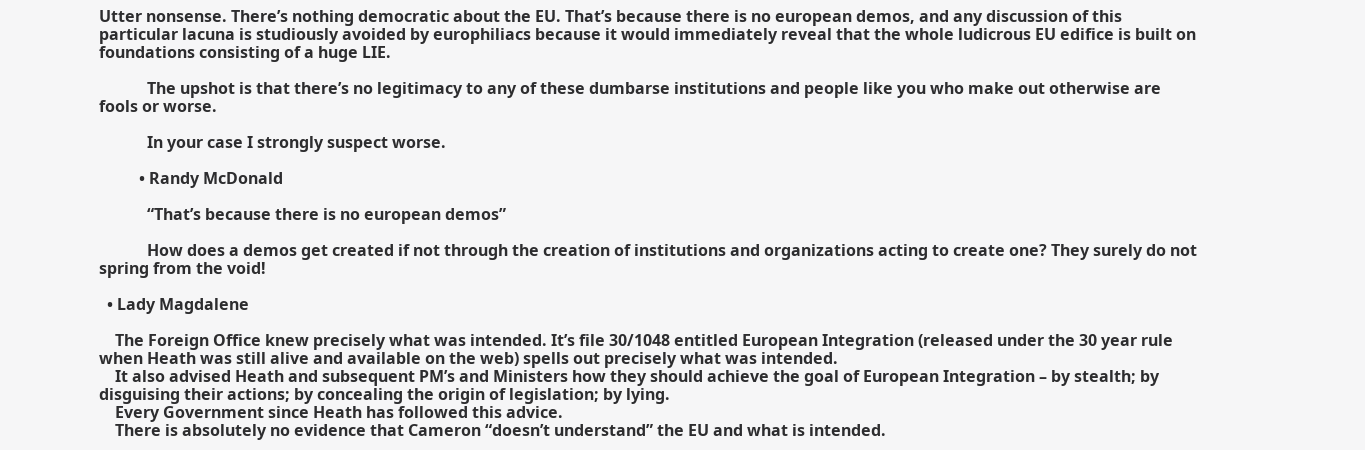Utter nonsense. There’s nothing democratic about the EU. That’s because there is no european demos, and any discussion of this particular lacuna is studiously avoided by europhiliacs because it would immediately reveal that the whole ludicrous EU edifice is built on foundations consisting of a huge LIE.

            The upshot is that there’s no legitimacy to any of these dumbarse institutions and people like you who make out otherwise are fools or worse.

            In your case I strongly suspect worse.

          • Randy McDonald

            “That’s because there is no european demos”

            How does a demos get created if not through the creation of institutions and organizations acting to create one? They surely do not spring from the void!

  • Lady Magdalene

    The Foreign Office knew precisely what was intended. It’s file 30/1048 entitled European Integration (released under the 30 year rule when Heath was still alive and available on the web) spells out precisely what was intended.
    It also advised Heath and subsequent PM’s and Ministers how they should achieve the goal of European Integration – by stealth; by disguising their actions; by concealing the origin of legislation; by lying.
    Every Government since Heath has followed this advice.
    There is absolutely no evidence that Cameron “doesn’t understand” the EU and what is intended.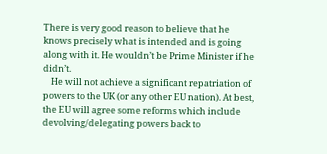There is very good reason to believe that he knows precisely what is intended and is going along with it. He wouldn’t be Prime Minister if he didn’t.
    He will not achieve a significant repatriation of powers to the UK (or any other EU nation). At best, the EU will agree some reforms which include devolving/delegating powers back to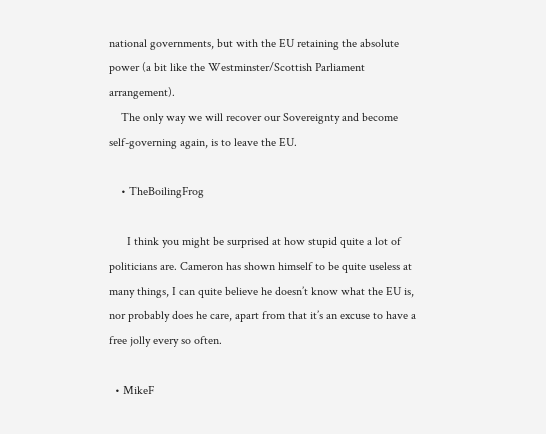national governments, but with the EU retaining the absolute power (a bit like the Westminster/Scottish Parliament arrangement).
    The only way we will recover our Sovereignty and become self-governing again, is to leave the EU.

    • TheBoilingFrog

      I think you might be surprised at how stupid quite a lot of politicians are. Cameron has shown himself to be quite useless at many things, I can quite believe he doesn’t know what the EU is, nor probably does he care, apart from that it’s an excuse to have a free jolly every so often.

  • MikeF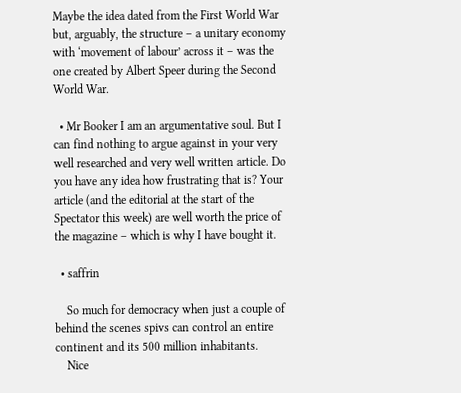Maybe the idea dated from the First World War but, arguably, the structure – a unitary economy with ‘movement of labour’ across it – was the one created by Albert Speer during the Second World War.

  • Mr Booker I am an argumentative soul. But I can find nothing to argue against in your very well researched and very well written article. Do you have any idea how frustrating that is? Your article (and the editorial at the start of the Spectator this week) are well worth the price of the magazine – which is why I have bought it.

  • saffrin

    So much for democracy when just a couple of behind the scenes spivs can control an entire continent and its 500 million inhabitants.
    Nice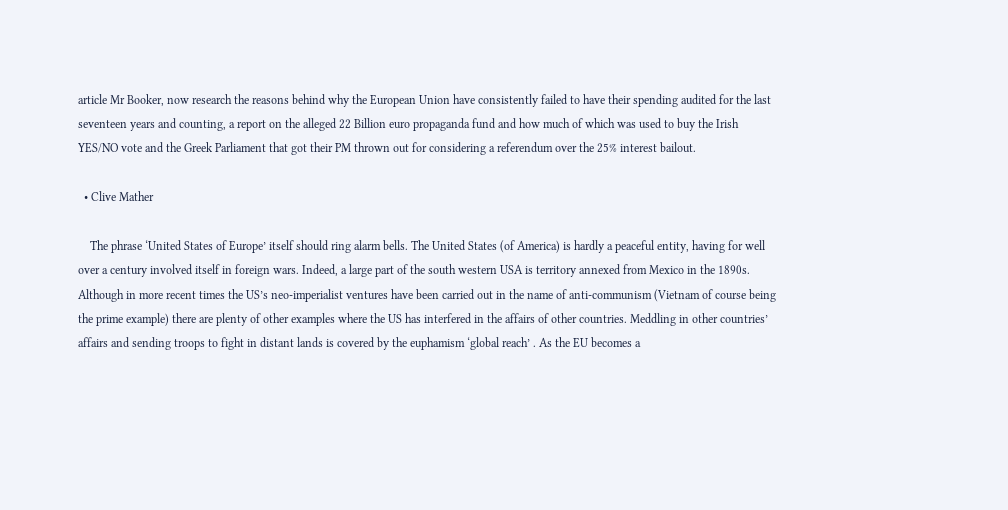article Mr Booker, now research the reasons behind why the European Union have consistently failed to have their spending audited for the last seventeen years and counting, a report on the alleged 22 Billion euro propaganda fund and how much of which was used to buy the Irish YES/NO vote and the Greek Parliament that got their PM thrown out for considering a referendum over the 25% interest bailout.

  • Clive Mather

    The phrase ‘United States of Europe’ itself should ring alarm bells. The United States (of America) is hardly a peaceful entity, having for well over a century involved itself in foreign wars. Indeed, a large part of the south western USA is territory annexed from Mexico in the 1890s. Although in more recent times the US’s neo-imperialist ventures have been carried out in the name of anti-communism (Vietnam of course being the prime example) there are plenty of other examples where the US has interfered in the affairs of other countries. Meddling in other countries’ affairs and sending troops to fight in distant lands is covered by the euphamism ‘global reach’ . As the EU becomes a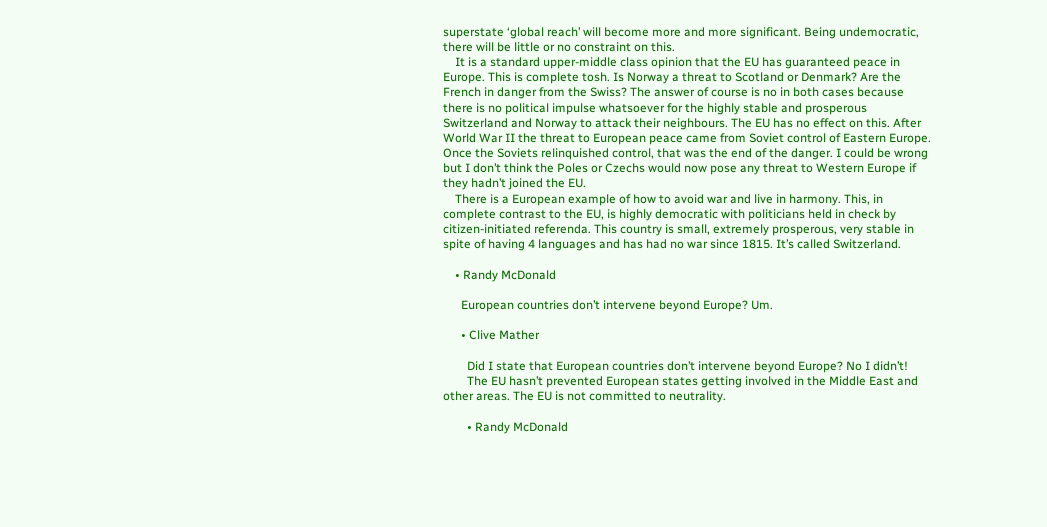superstate ‘global reach’ will become more and more significant. Being undemocratic, there will be little or no constraint on this.
    It is a standard upper-middle class opinion that the EU has guaranteed peace in Europe. This is complete tosh. Is Norway a threat to Scotland or Denmark? Are the French in danger from the Swiss? The answer of course is no in both cases because there is no political impulse whatsoever for the highly stable and prosperous Switzerland and Norway to attack their neighbours. The EU has no effect on this. After World War II the threat to European peace came from Soviet control of Eastern Europe. Once the Soviets relinquished control, that was the end of the danger. I could be wrong but I don’t think the Poles or Czechs would now pose any threat to Western Europe if they hadn’t joined the EU.
    There is a European example of how to avoid war and live in harmony. This, in complete contrast to the EU, is highly democratic with politicians held in check by citizen-initiated referenda. This country is small, extremely prosperous, very stable in spite of having 4 languages and has had no war since 1815. It’s called Switzerland.

    • Randy McDonald

      European countries don’t intervene beyond Europe? Um.

      • Clive Mather

        Did I state that European countries don’t intervene beyond Europe? No I didn’t!
        The EU hasn’t prevented European states getting involved in the Middle East and other areas. The EU is not committed to neutrality.

        • Randy McDonald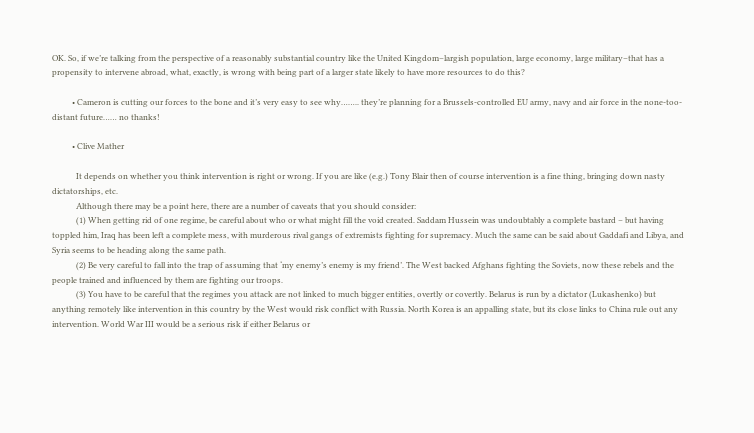OK. So, if we’re talking from the perspective of a reasonably substantial country like the United Kingdom–largish population, large economy, large military–that has a propensity to intervene abroad, what, exactly, is wrong with being part of a larger state likely to have more resources to do this?

          • Cameron is cutting our forces to the bone and it’s very easy to see why…….. they’re planning for a Brussels-controlled EU army, navy and air force in the none-too-distant future…… no thanks!

          • Clive Mather

            It depends on whether you think intervention is right or wrong. If you are like (e.g.) Tony Blair then of course intervention is a fine thing, bringing down nasty dictatorships, etc.
            Although there may be a point here, there are a number of caveats that you should consider:
            (1) When getting rid of one regime, be careful about who or what might fill the void created. Saddam Hussein was undoubtably a complete bastard – but having toppled him, Iraq has been left a complete mess, with murderous rival gangs of extremists fighting for supremacy. Much the same can be said about Gaddafi and Libya, and Syria seems to be heading along the same path.
            (2) Be very careful to fall into the trap of assuming that ‘my enemy’s enemy is my friend’. The West backed Afghans fighting the Soviets, now these rebels and the people trained and influenced by them are fighting our troops.
            (3) You have to be careful that the regimes you attack are not linked to much bigger entities, overtly or covertly. Belarus is run by a dictator (Lukashenko) but anything remotely like intervention in this country by the West would risk conflict with Russia. North Korea is an appalling state, but its close links to China rule out any intervention. World War III would be a serious risk if either Belarus or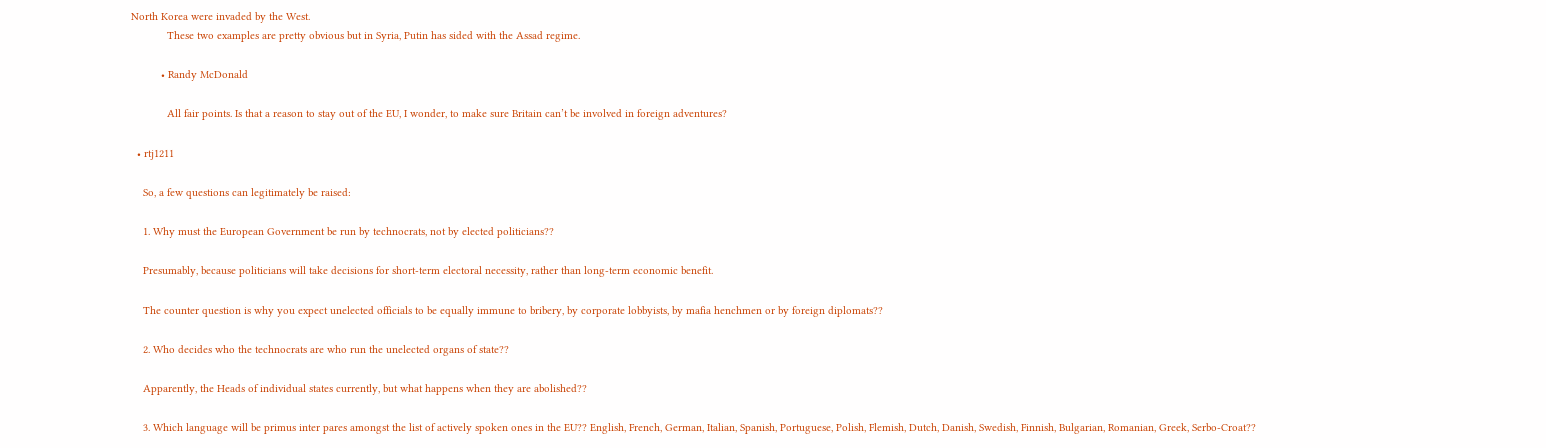North Korea were invaded by the West.
            These two examples are pretty obvious but in Syria, Putin has sided with the Assad regime.

          • Randy McDonald

            All fair points. Is that a reason to stay out of the EU, I wonder, to make sure Britain can’t be involved in foreign adventures?

  • rtj1211

    So, a few questions can legitimately be raised:

    1. Why must the European Government be run by technocrats, not by elected politicians??

    Presumably, because politicians will take decisions for short-term electoral necessity, rather than long-term economic benefit.

    The counter question is why you expect unelected officials to be equally immune to bribery, by corporate lobbyists, by mafia henchmen or by foreign diplomats??

    2. Who decides who the technocrats are who run the unelected organs of state??

    Apparently, the Heads of individual states currently, but what happens when they are abolished??

    3. Which language will be primus inter pares amongst the list of actively spoken ones in the EU?? English, French, German, Italian, Spanish, Portuguese, Polish, Flemish, Dutch, Danish, Swedish, Finnish, Bulgarian, Romanian, Greek, Serbo-Croat??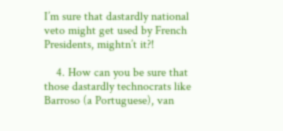I’m sure that dastardly national veto might get used by French Presidents, mightn’t it?!

    4. How can you be sure that those dastardly technocrats like Barroso (a Portuguese), van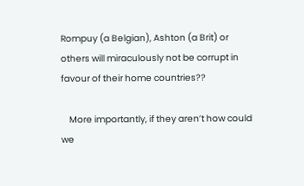Rompuy (a Belgian), Ashton (a Brit) or others will miraculously not be corrupt in favour of their home countries??

    More importantly, if they aren’t how could we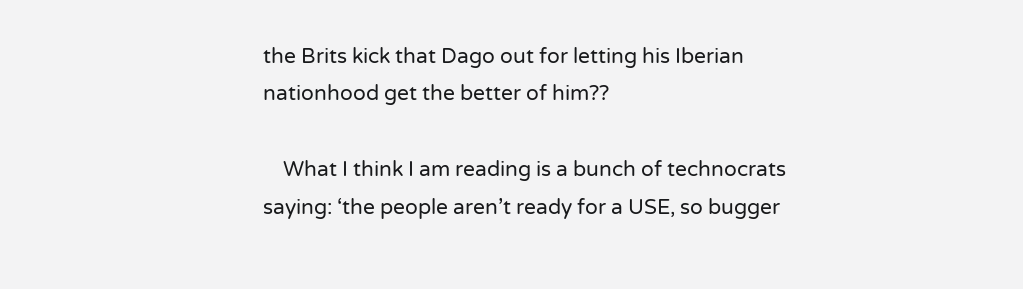the Brits kick that Dago out for letting his Iberian nationhood get the better of him??

    What I think I am reading is a bunch of technocrats saying: ‘the people aren’t ready for a USE, so bugger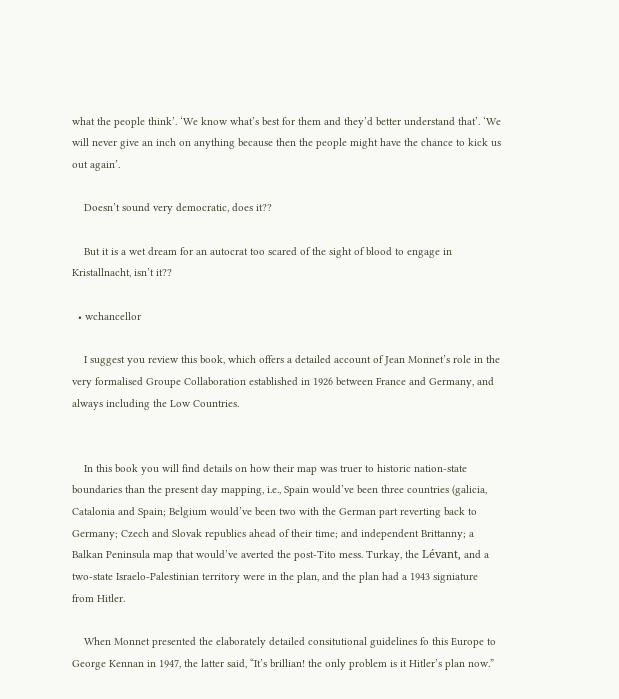what the people think’. ‘We know what’s best for them and they’d better understand that’. ‘We will never give an inch on anything because then the people might have the chance to kick us out again’.

    Doesn’t sound very democratic, does it??

    But it is a wet dream for an autocrat too scared of the sight of blood to engage in Kristallnacht, isn’t it??

  • wchancellor

    I suggest you review this book, which offers a detailed account of Jean Monnet’s role in the very formalised Groupe Collaboration established in 1926 between France and Germany, and always including the Low Countries.


    In this book you will find details on how their map was truer to historic nation-state boundaries than the present day mapping, i.e., Spain would’ve been three countries (galicia, Catalonia and Spain; Belgium would’ve been two with the German part reverting back to Germany; Czech and Slovak republics ahead of their time; and independent Brittanny; a Balkan Peninsula map that would’ve averted the post-Tito mess. Turkay, the Lévant, and a two-state Israelo-Palestinian territory were in the plan, and the plan had a 1943 signiature from Hitler.

    When Monnet presented the elaborately detailed consitutional guidelines fo this Europe to George Kennan in 1947, the latter said, “It’s brillian! the only problem is it Hitler’s plan now.”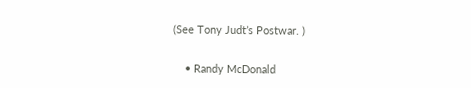(See Tony Judt’s Postwar. )

    • Randy McDonald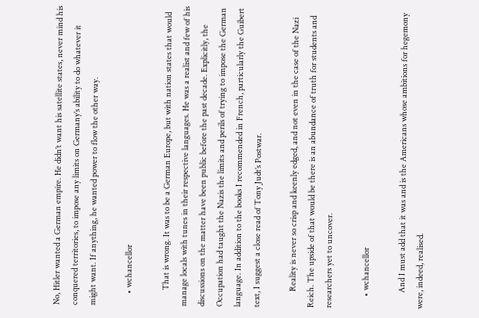No, Hitler wanted a German empire. He didn’t want his satellite states, never mind his conquered territories, to impose any limits on Germany’s ability to do whatever it might want. If anything, he wanted power to flow the other way.

      • wchancellor

        That is wrong. It was to be a German Europe, but with nation states that would manage locals with tunes in their respective languages. He was a realist and few of his discussions on the matter have been public before the past decade. Explicitly, the Occupation had taught the Nazis the limits and perils of trying to impose the German language. In addition to the books I recommended in French, particularly the Guibert text, I suggest a close read of Tony Judt’s Postwar.

        Reality is never so crisp and keenly edged, and not even in the case of the Nazi Reich. The upside of that would be there is an abundance of truth for students and researchers yet to uncover.

      • wchancellor

        And I must add that it was and is the Americans whose ambitions for hegemony were, indeed, realised.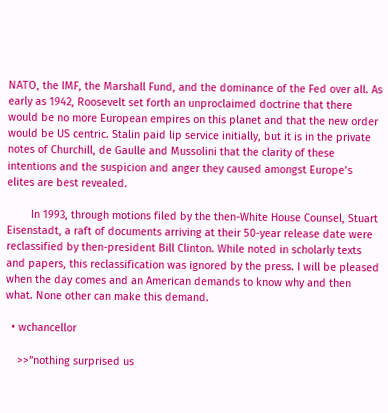NATO, the IMF, the Marshall Fund, and the dominance of the Fed over all. As early as 1942, Roosevelt set forth an unproclaimed doctrine that there would be no more European empires on this planet and that the new order would be US centric. Stalin paid lip service initially, but it is in the private notes of Churchill, de Gaulle and Mussolini that the clarity of these intentions and the suspicion and anger they caused amongst Europe’s elites are best revealed.

        In 1993, through motions filed by the then-White House Counsel, Stuart Eisenstadt, a raft of documents arriving at their 50-year release date were reclassified by then-president Bill Clinton. While noted in scholarly texts and papers, this reclassification was ignored by the press. I will be pleased when the day comes and an American demands to know why and then what. None other can make this demand.

  • wchancellor

    >>”nothing surprised us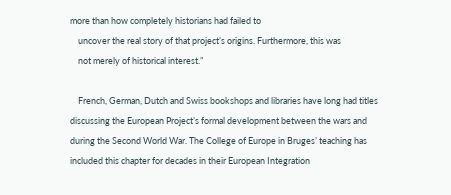more than how completely historians had failed to
    uncover the real story of that project’s origins. Furthermore, this was
    not merely of historical interest.”

    French, German, Dutch and Swiss bookshops and libraries have long had titles discussing the European Project’s formal development between the wars and during the Second World War. The College of Europe in Bruges’ teaching has included this chapter for decades in their European Integration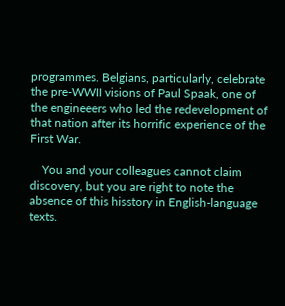programmes. Belgians, particularly, celebrate the pre-WWII visions of Paul Spaak, one of the engineeers who led the redevelopment of that nation after its horrific experience of the First War.

    You and your colleagues cannot claim discovery, but you are right to note the absence of this hisstory in English-language texts.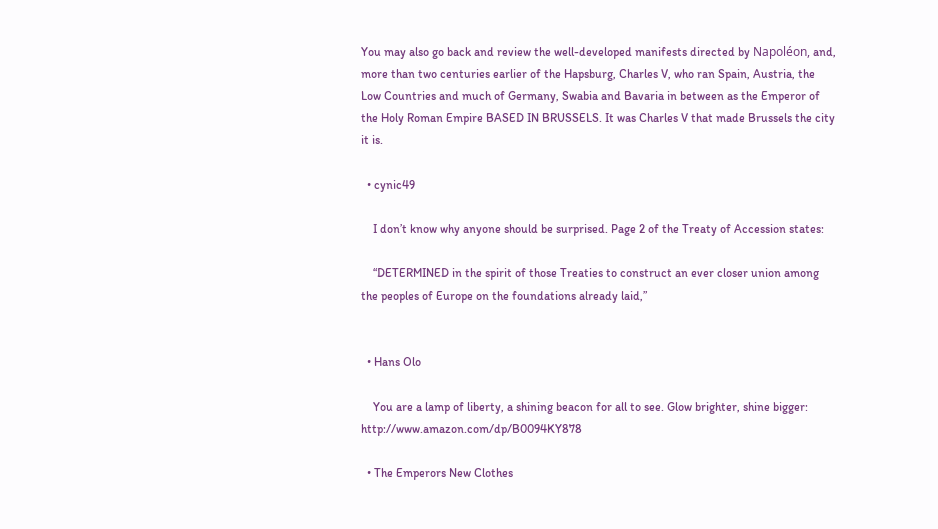You may also go back and review the well-developed manifests directed by Napoléon, and, more than two centuries earlier of the Hapsburg, Charles V, who ran Spain, Austria, the Low Countries and much of Germany, Swabia and Bavaria in between as the Emperor of the Holy Roman Empire BASED IN BRUSSELS. It was Charles V that made Brussels the city it is.

  • cynic49

    I don’t know why anyone should be surprised. Page 2 of the Treaty of Accession states:

    “DETERMINED in the spirit of those Treaties to construct an ever closer union among the peoples of Europe on the foundations already laid,”


  • Hans Olo

    You are a lamp of liberty, a shining beacon for all to see. Glow brighter, shine bigger: http://www.amazon.com/dp/B0094KY878

  • The Emperors New Clothes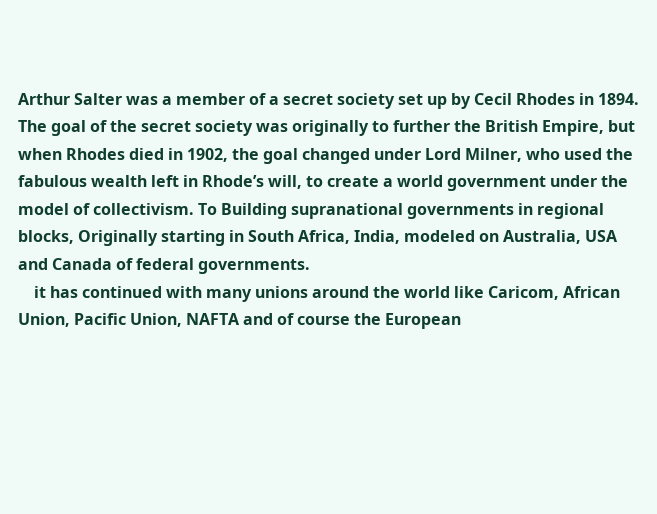Arthur Salter was a member of a secret society set up by Cecil Rhodes in 1894. The goal of the secret society was originally to further the British Empire, but when Rhodes died in 1902, the goal changed under Lord Milner, who used the fabulous wealth left in Rhode’s will, to create a world government under the model of collectivism. To Building supranational governments in regional blocks, Originally starting in South Africa, India, modeled on Australia, USA and Canada of federal governments.
    it has continued with many unions around the world like Caricom, African Union, Pacific Union, NAFTA and of course the European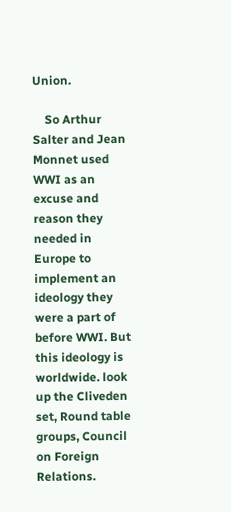Union.

    So Arthur Salter and Jean Monnet used WWI as an excuse and reason they needed in Europe to implement an ideology they were a part of before WWI. But this ideology is worldwide. look up the Cliveden set, Round table groups, Council on Foreign Relations.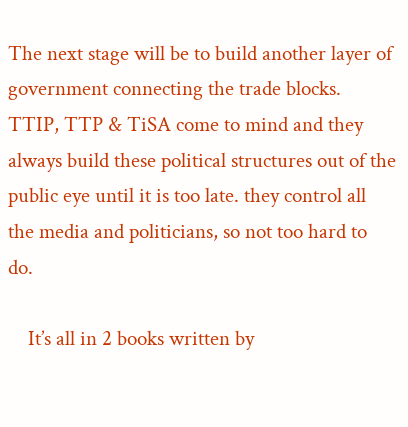The next stage will be to build another layer of government connecting the trade blocks. TTIP, TTP & TiSA come to mind and they always build these political structures out of the public eye until it is too late. they control all the media and politicians, so not too hard to do.

    It’s all in 2 books written by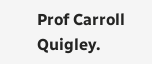Prof Carroll Quigley.